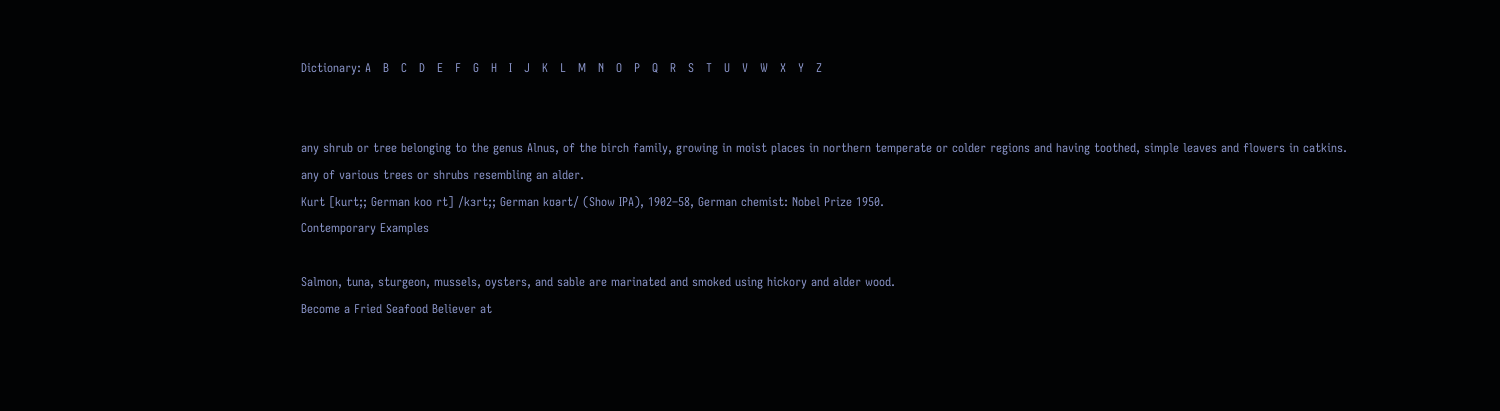Dictionary: A   B   C   D   E   F   G   H   I   J   K   L   M   N   O   P   Q   R   S   T   U   V   W   X   Y   Z


any shrub or tree belonging to the genus Alnus, of the birch family, growing in moist places in northern temperate or colder regions and having toothed, simple leaves and flowers in catkins.
any of various trees or shrubs resembling an alder.
Kurt [kurt;; German koo rt] /kɜrt;; German kʊərt/ (Show IPA), 1902–58, German chemist: Nobel Prize 1950.
Contemporary Examples

Salmon, tuna, sturgeon, mussels, oysters, and sable are marinated and smoked using hickory and alder wood.
Become a Fried Seafood Believer at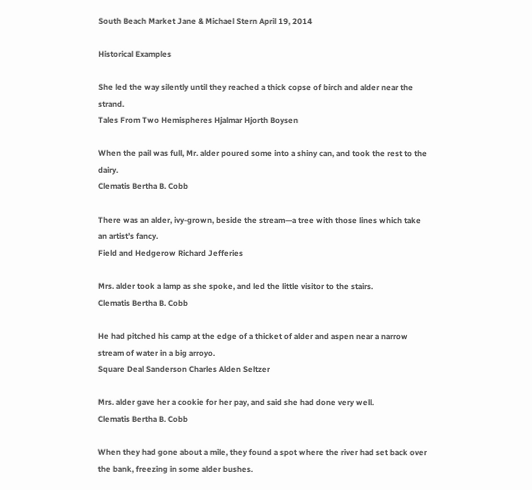South Beach Market Jane & Michael Stern April 19, 2014

Historical Examples

She led the way silently until they reached a thick copse of birch and alder near the strand.
Tales From Two Hemispheres Hjalmar Hjorth Boysen

When the pail was full, Mr. alder poured some into a shiny can, and took the rest to the dairy.
Clematis Bertha B. Cobb

There was an alder, ivy-grown, beside the stream—a tree with those lines which take an artist’s fancy.
Field and Hedgerow Richard Jefferies

Mrs. alder took a lamp as she spoke, and led the little visitor to the stairs.
Clematis Bertha B. Cobb

He had pitched his camp at the edge of a thicket of alder and aspen near a narrow stream of water in a big arroyo.
Square Deal Sanderson Charles Alden Seltzer

Mrs. alder gave her a cookie for her pay, and said she had done very well.
Clematis Bertha B. Cobb

When they had gone about a mile, they found a spot where the river had set back over the bank, freezing in some alder bushes.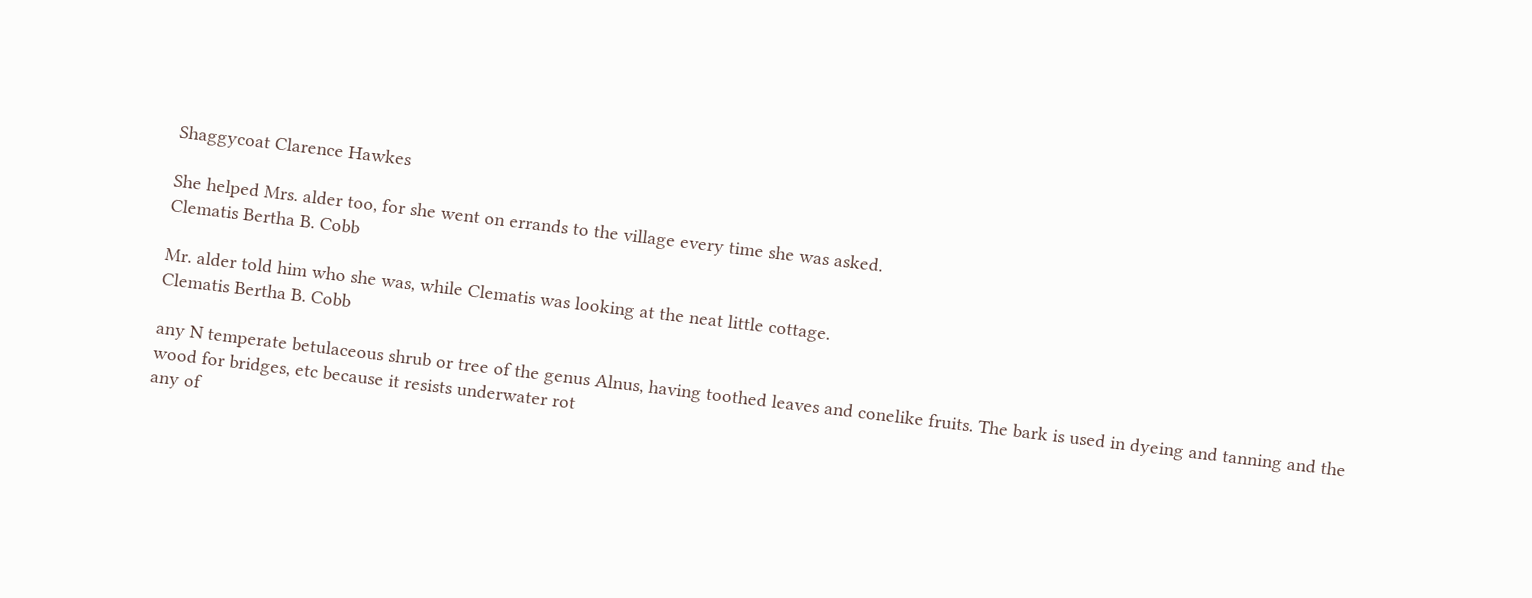Shaggycoat Clarence Hawkes

She helped Mrs. alder too, for she went on errands to the village every time she was asked.
Clematis Bertha B. Cobb

Mr. alder told him who she was, while Clematis was looking at the neat little cottage.
Clematis Bertha B. Cobb

any N temperate betulaceous shrub or tree of the genus Alnus, having toothed leaves and conelike fruits. The bark is used in dyeing and tanning and the wood for bridges, etc because it resists underwater rot
any of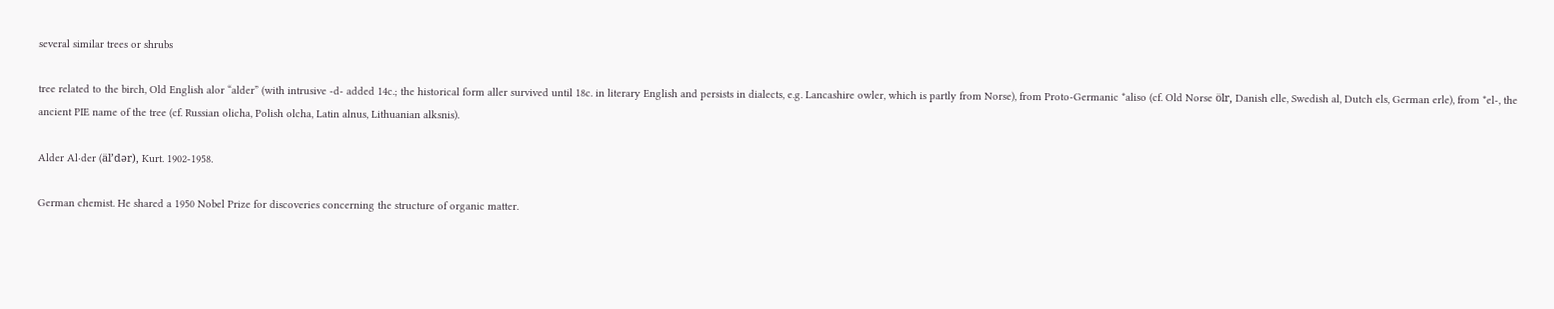several similar trees or shrubs

tree related to the birch, Old English alor “alder” (with intrusive -d- added 14c.; the historical form aller survived until 18c. in literary English and persists in dialects, e.g. Lancashire owler, which is partly from Norse), from Proto-Germanic *aliso (cf. Old Norse ölr, Danish elle, Swedish al, Dutch els, German erle), from *el-, the ancient PIE name of the tree (cf. Russian olicha, Polish olcha, Latin alnus, Lithuanian alksnis).

Alder Al·der (äl’dər), Kurt. 1902-1958.

German chemist. He shared a 1950 Nobel Prize for discoveries concerning the structure of organic matter.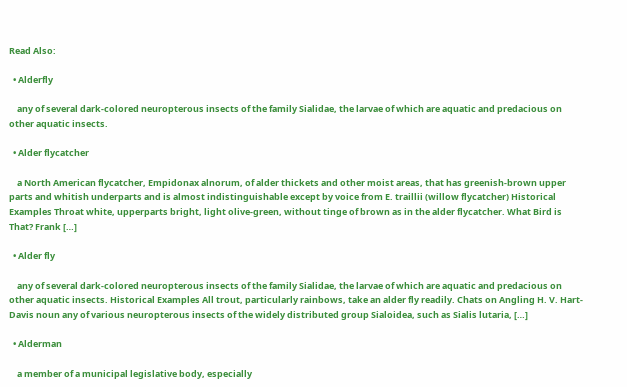Read Also:

  • Alderfly

    any of several dark-colored neuropterous insects of the family Sialidae, the larvae of which are aquatic and predacious on other aquatic insects.

  • Alder flycatcher

    a North American flycatcher, Empidonax alnorum, of alder thickets and other moist areas, that has greenish-brown upper parts and whitish underparts and is almost indistinguishable except by voice from E. traillii (willow flycatcher) Historical Examples Throat white, upperparts bright, light olive-green, without tinge of brown as in the alder flycatcher. What Bird is That? Frank […]

  • Alder fly

    any of several dark-colored neuropterous insects of the family Sialidae, the larvae of which are aquatic and predacious on other aquatic insects. Historical Examples All trout, particularly rainbows, take an alder fly readily. Chats on Angling H. V. Hart-Davis noun any of various neuropterous insects of the widely distributed group Sialoidea, such as Sialis lutaria, […]

  • Alderman

    a member of a municipal legislative body, especially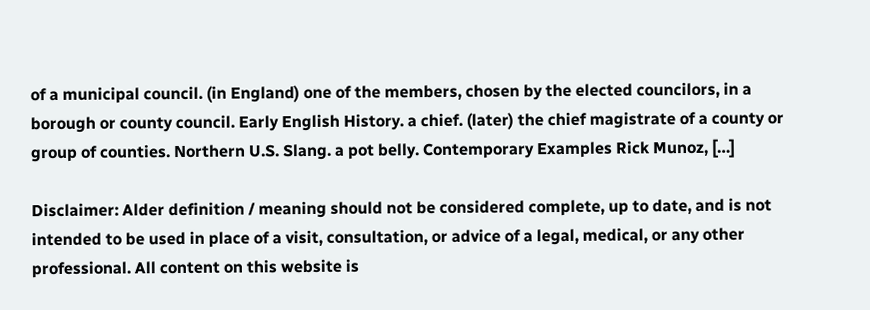of a municipal council. (in England) one of the members, chosen by the elected councilors, in a borough or county council. Early English History. a chief. (later) the chief magistrate of a county or group of counties. Northern U.S. Slang. a pot belly. Contemporary Examples Rick Munoz, […]

Disclaimer: Alder definition / meaning should not be considered complete, up to date, and is not intended to be used in place of a visit, consultation, or advice of a legal, medical, or any other professional. All content on this website is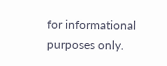for informational purposes only.